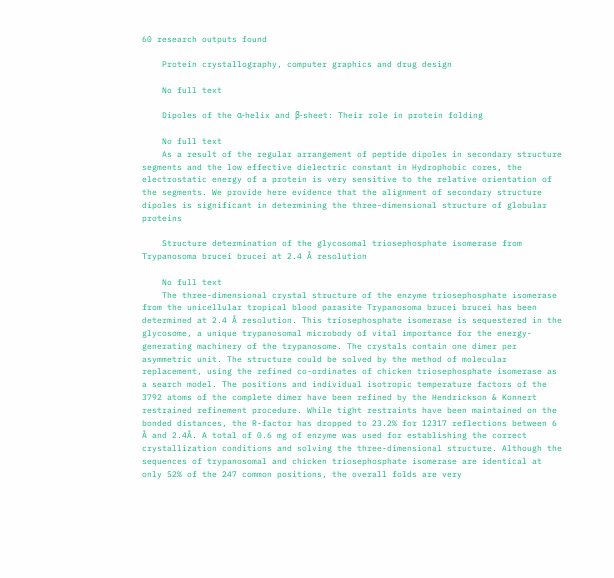60 research outputs found

    Protein crystallography, computer graphics and drug design

    No full text

    Dipoles of the α-helix and β-sheet: Their role in protein folding

    No full text
    As a result of the regular arrangement of peptide dipoles in secondary structure segments and the low effective dielectric constant in Hydrophobic cores, the electrostatic energy of a protein is very sensitive to the relative orientation of the segments. We provide here evidence that the alignment of secondary structure dipoles is significant in determining the three-dimensional structure of globular proteins

    Structure determination of the glycosomal triosephosphate isomerase from Trypanosoma brucei brucei at 2.4 Å resolution

    No full text
    The three-dimensional crystal structure of the enzyme triosephosphate isomerase from the unicellular tropical blood parasite Trypanosoma brucei brucei has been determined at 2.4 Å resolution. This triosephosphate isomerase is sequestered in the glycosome, a unique trypanosomal microbody of vital importance for the energy-generating machinery of the trypanosome. The crystals contain one dimer per asymmetric unit. The structure could be solved by the method of molecular replacement, using the refined co-ordinates of chicken triosephosphate isomerase as a search model. The positions and individual isotropic temperature factors of the 3792 atoms of the complete dimer have been refined by the Hendrickson & Konnert restrained refinement procedure. While tight restraints have been maintained on the bonded distances, the R-factor has dropped to 23.2% for 12317 reflections between 6 Å and 2.4Å. A total of 0.6 mg of enzyme was used for establishing the correct crystallization conditions and solving the three-dimensional structure. Although the sequences of trypanosomal and chicken triosephosphate isomerase are identical at only 52% of the 247 common positions, the overall folds are very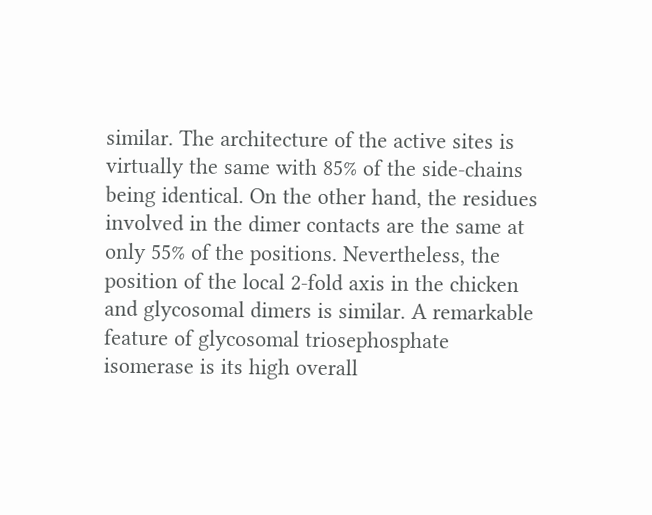similar. The architecture of the active sites is virtually the same with 85% of the side-chains being identical. On the other hand, the residues involved in the dimer contacts are the same at only 55% of the positions. Nevertheless, the position of the local 2-fold axis in the chicken and glycosomal dimers is similar. A remarkable feature of glycosomal triosephosphate isomerase is its high overall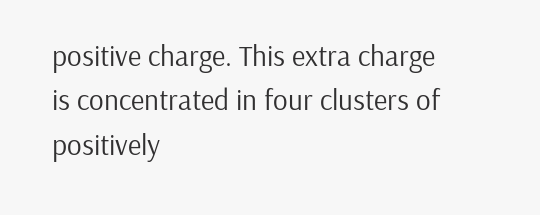positive charge. This extra charge is concentrated in four clusters of positively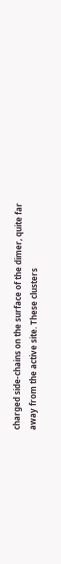charged side-chains on the surface of the dimer, quite far away from the active site. These clusters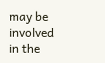may be involved in the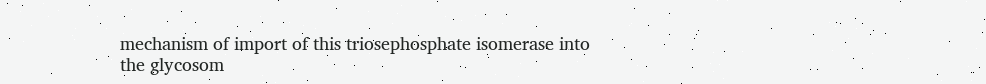mechanism of import of this triosephosphate isomerase into the glycosom